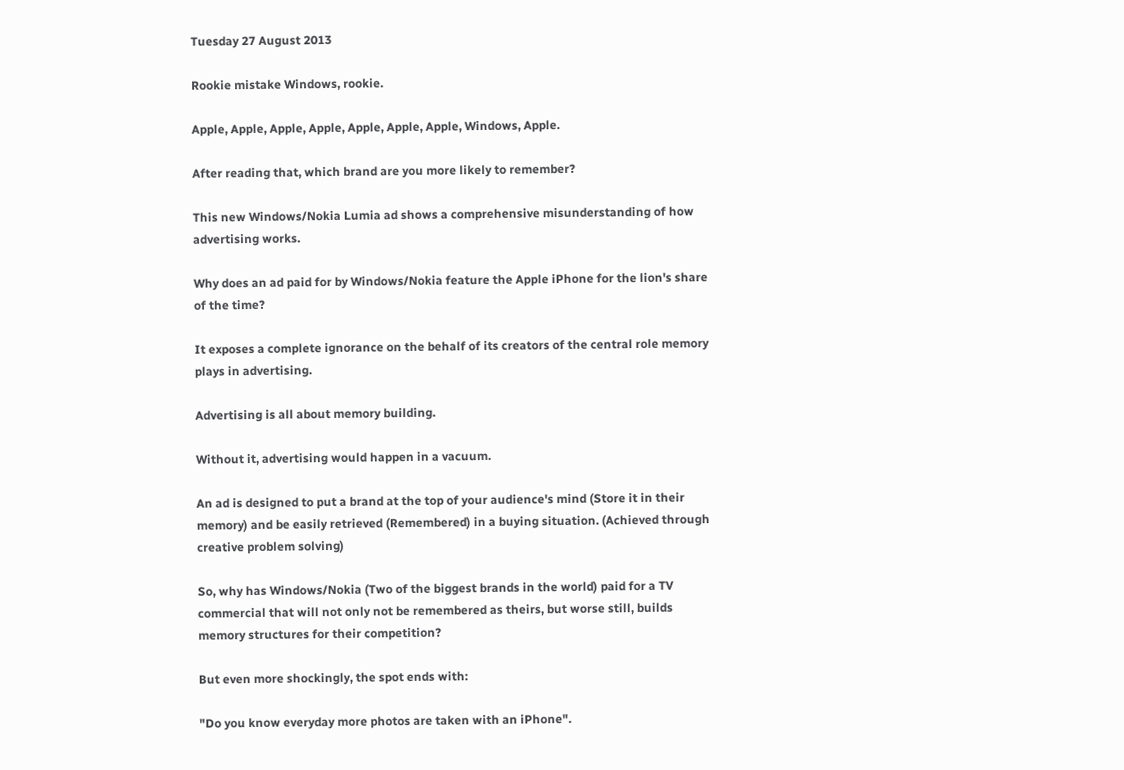Tuesday 27 August 2013

Rookie mistake Windows, rookie.

Apple, Apple, Apple, Apple, Apple, Apple, Apple, Windows, Apple.

After reading that, which brand are you more likely to remember?

This new Windows/Nokia Lumia ad shows a comprehensive misunderstanding of how advertising works.

Why does an ad paid for by Windows/Nokia feature the Apple iPhone for the lion's share of the time?

It exposes a complete ignorance on the behalf of its creators of the central role memory plays in advertising.

Advertising is all about memory building.

Without it, advertising would happen in a vacuum.

An ad is designed to put a brand at the top of your audience's mind (Store it in their memory) and be easily retrieved (Remembered) in a buying situation. (Achieved through creative problem solving)

So, why has Windows/Nokia (Two of the biggest brands in the world) paid for a TV commercial that will not only not be remembered as theirs, but worse still, builds memory structures for their competition?

But even more shockingly, the spot ends with:

"Do you know everyday more photos are taken with an iPhone".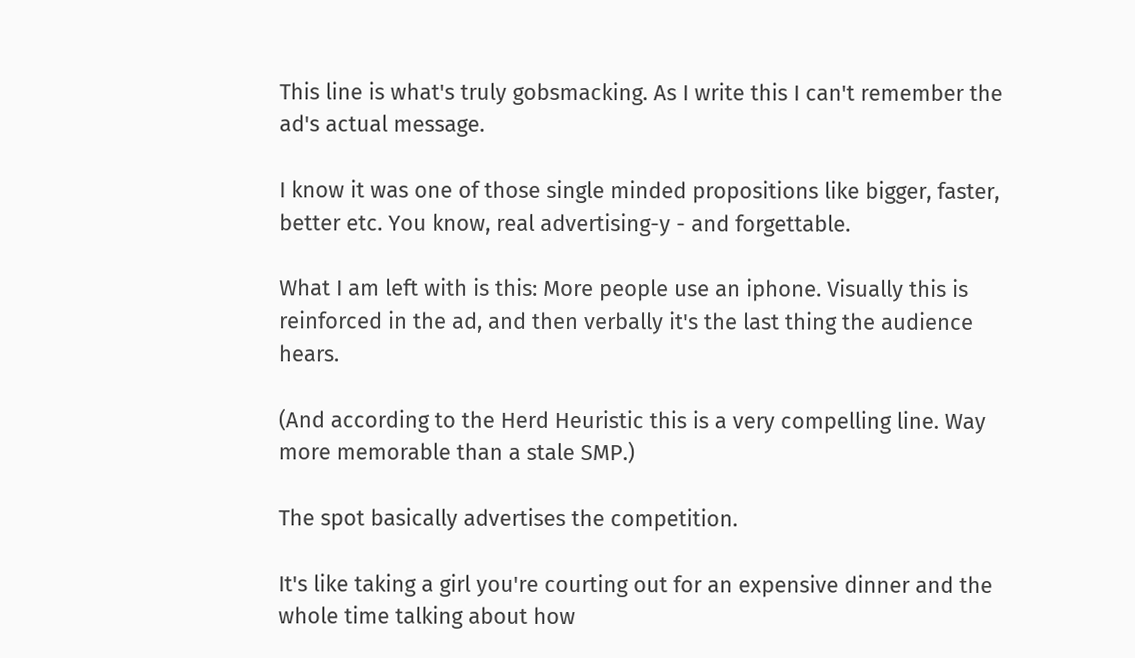This line is what's truly gobsmacking. As I write this I can't remember the ad's actual message.

I know it was one of those single minded propositions like bigger, faster, better etc. You know, real advertising-y - and forgettable.

What I am left with is this: More people use an iphone. Visually this is reinforced in the ad, and then verbally it's the last thing the audience hears.

(And according to the Herd Heuristic this is a very compelling line. Way more memorable than a stale SMP.)

The spot basically advertises the competition.

It's like taking a girl you're courting out for an expensive dinner and the whole time talking about how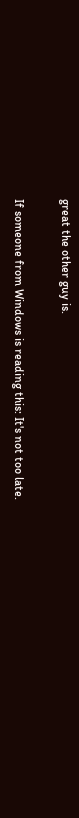great the other guy is.

If someone from Windows is reading this: It's not too late.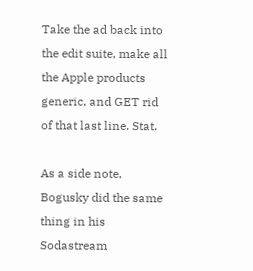Take the ad back into the edit suite, make all the Apple products generic, and GET rid of that last line. Stat.

As a side note, Bogusky did the same thing in his Sodastream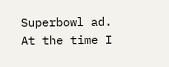Superbowl ad. At the time I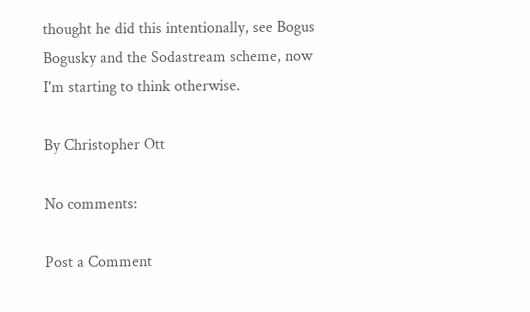thought he did this intentionally, see Bogus Bogusky and the Sodastream scheme, now I'm starting to think otherwise.

By Christopher Ott

No comments:

Post a Comment